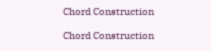Chord Construction

Chord Construction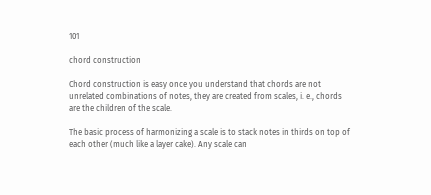101

chord construction

Chord construction is easy once you understand that chords are not unrelated combinations of notes, they are created from scales, i. e., chords are the children of the scale.

The basic process of harmonizing a scale is to stack notes in thirds on top of each other (much like a layer cake). Any scale can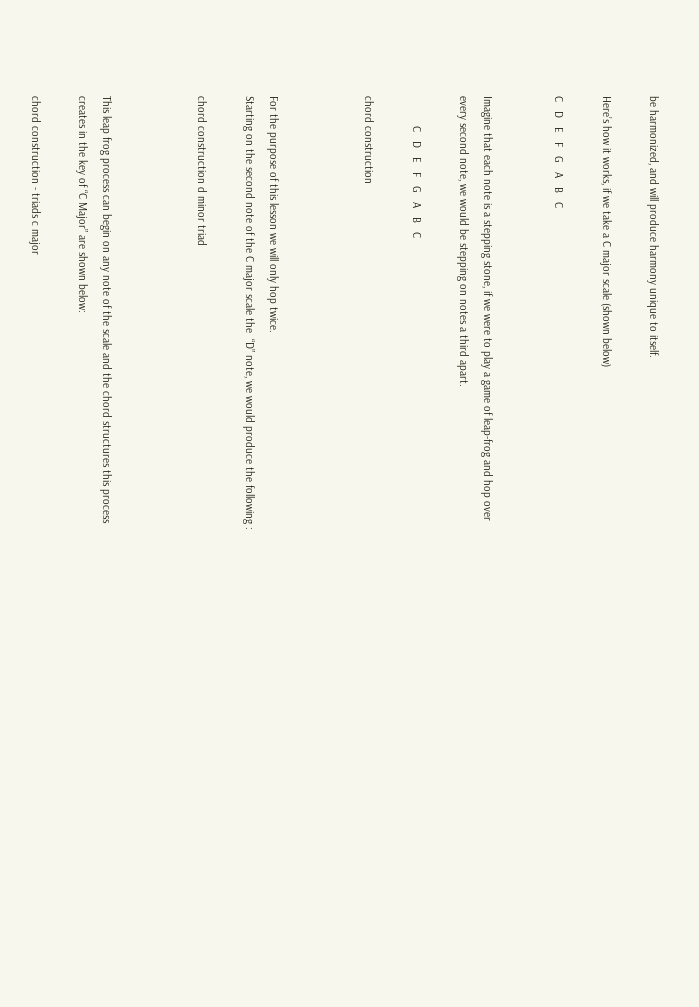be harmonized, and will produce harmony unique to itself.

Here’s how it works, if we take a C major scale (shown below)

C   D   E   F   G   A   B   C


Imagine that each note is a stepping stone, if we were to play a game of leap-frog and hop over every second note, we would be stepping on notes a third apart.

          C   D   E   F   G   A   B   C

chord construction



For the purpose of this lesson we will only hop twice.
Starting on the second note of the C major scale the  “D” note, we would produce the following :

chord construction d minor triad



This leap frog process can begin on any note of the scale and the chord structures this process creates in the key of “C Major” are shown below:

chord construction - triads c major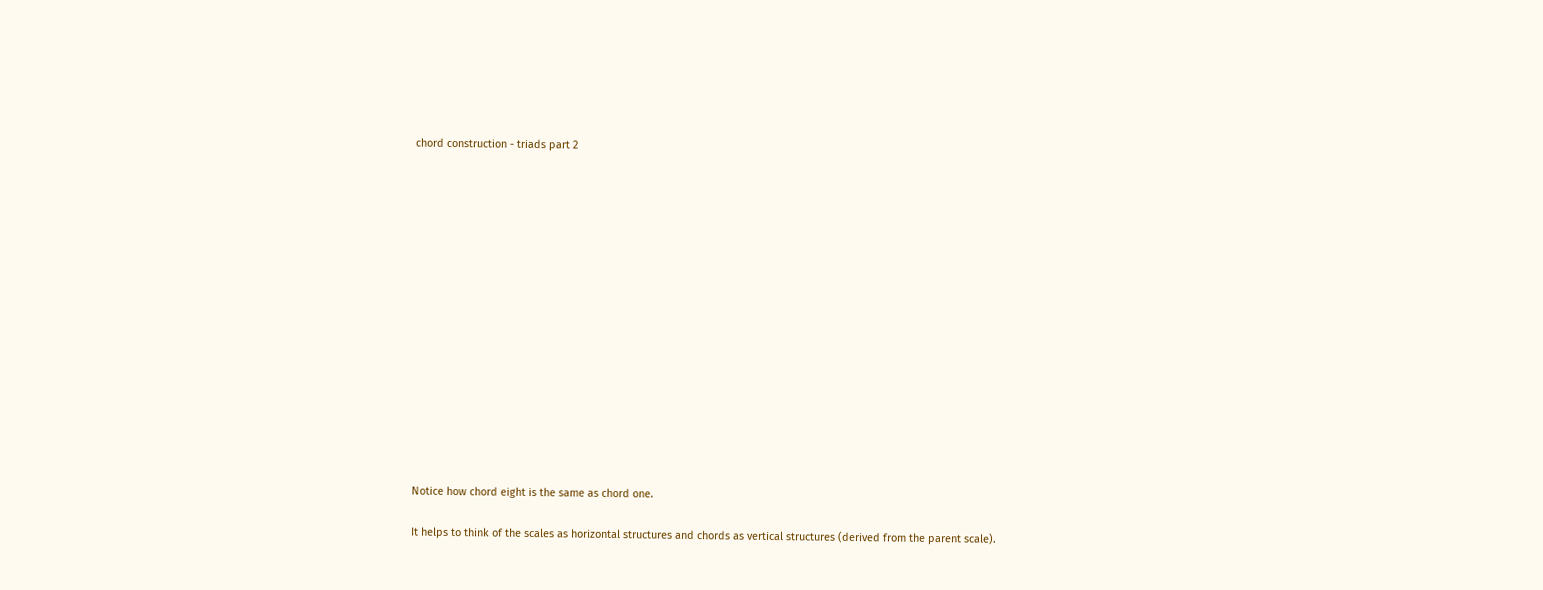chord construction - triads part 2
















Notice how chord eight is the same as chord one.

It helps to think of the scales as horizontal structures and chords as vertical structures (derived from the parent scale).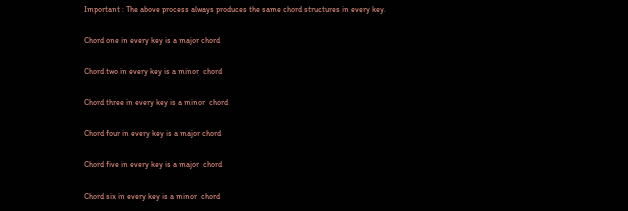Important : The above process always produces the same chord structures in every key.

Chord one in every key is a major chord

Chord two in every key is a minor  chord

Chord three in every key is a minor  chord

Chord four in every key is a major chord

Chord five in every key is a major  chord

Chord six in every key is a minor  chord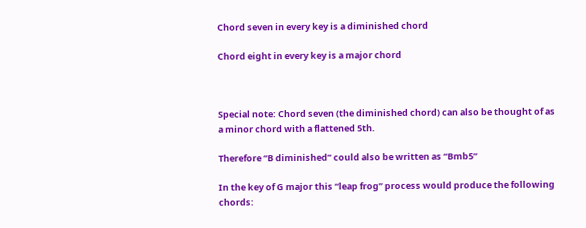Chord seven in every key is a diminished chord

Chord eight in every key is a major chord



Special note: Chord seven (the diminished chord) can also be thought of as a minor chord with a flattened 5th.

Therefore “B diminished” could also be written as “Bmb5”

In the key of G major this “leap frog” process would produce the following chords: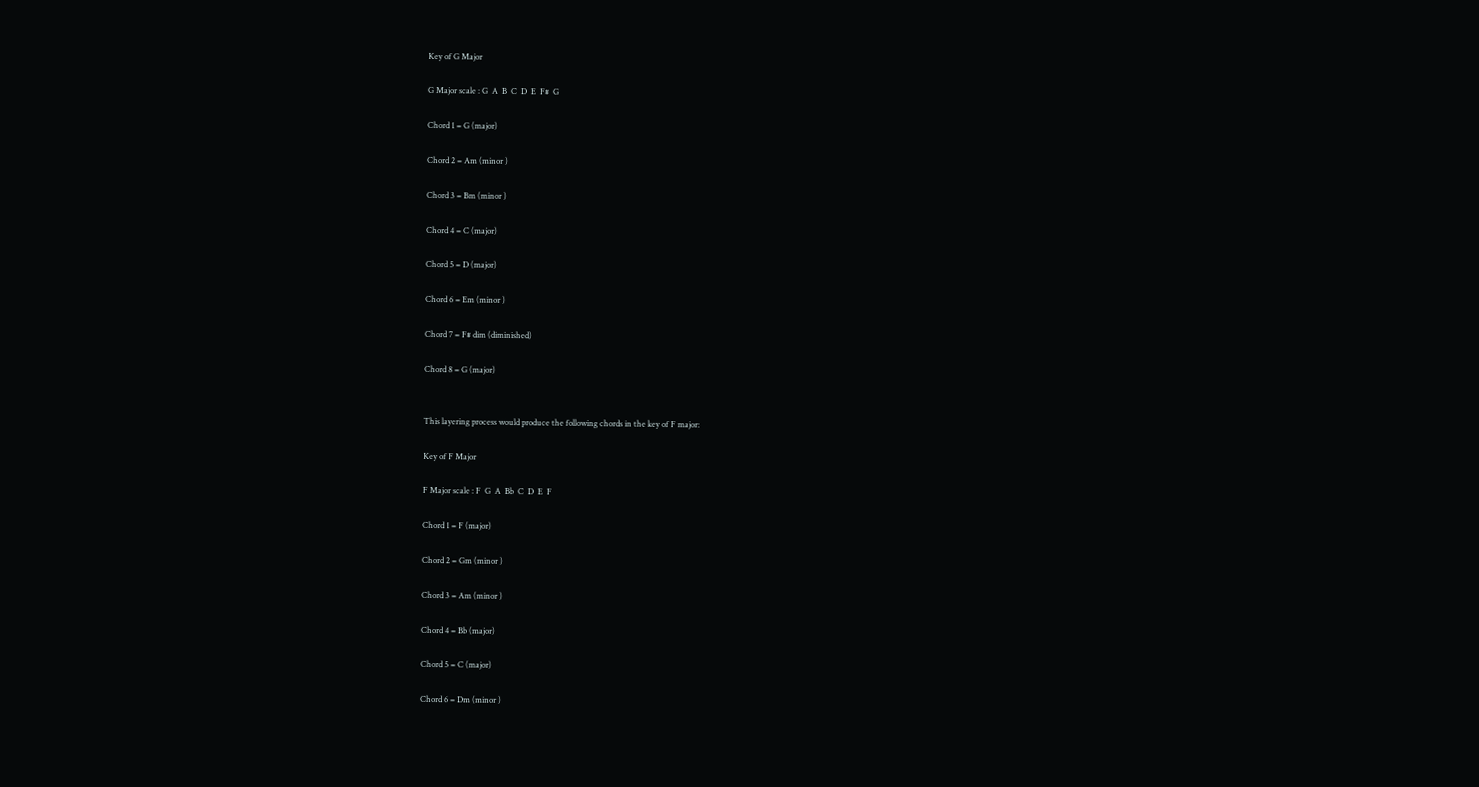Key of G Major

G Major scale : G  A  B  C  D  E  F#  G

Chord 1 = G (major)

Chord 2 = Am (minor )

Chord 3 = Bm (minor )

Chord 4 = C (major)

Chord 5 = D (major)

Chord 6 = Em (minor )

Chord 7 = F# dim (diminished)

Chord 8 = G (major)


This layering process would produce the following chords in the key of F major:

Key of F Major

F Major scale : F  G  A  Bb  C  D  E  F

Chord 1 = F (major)

Chord 2 = Gm (minor )

Chord 3 = Am (minor )

Chord 4 = Bb (major)

Chord 5 = C (major)

Chord 6 = Dm (minor )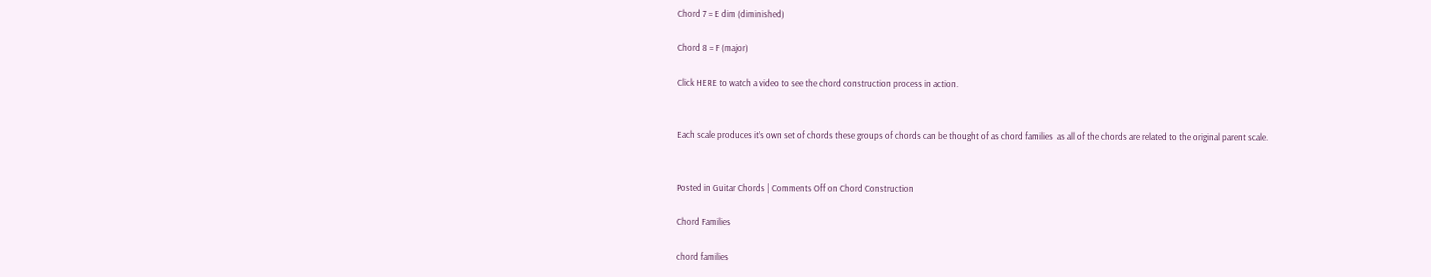Chord 7 = E dim (diminished)

Chord 8 = F (major)

Click HERE to watch a video to see the chord construction process in action.


Each scale produces it’s own set of chords these groups of chords can be thought of as chord families  as all of the chords are related to the original parent scale.


Posted in Guitar Chords | Comments Off on Chord Construction

Chord Families

chord families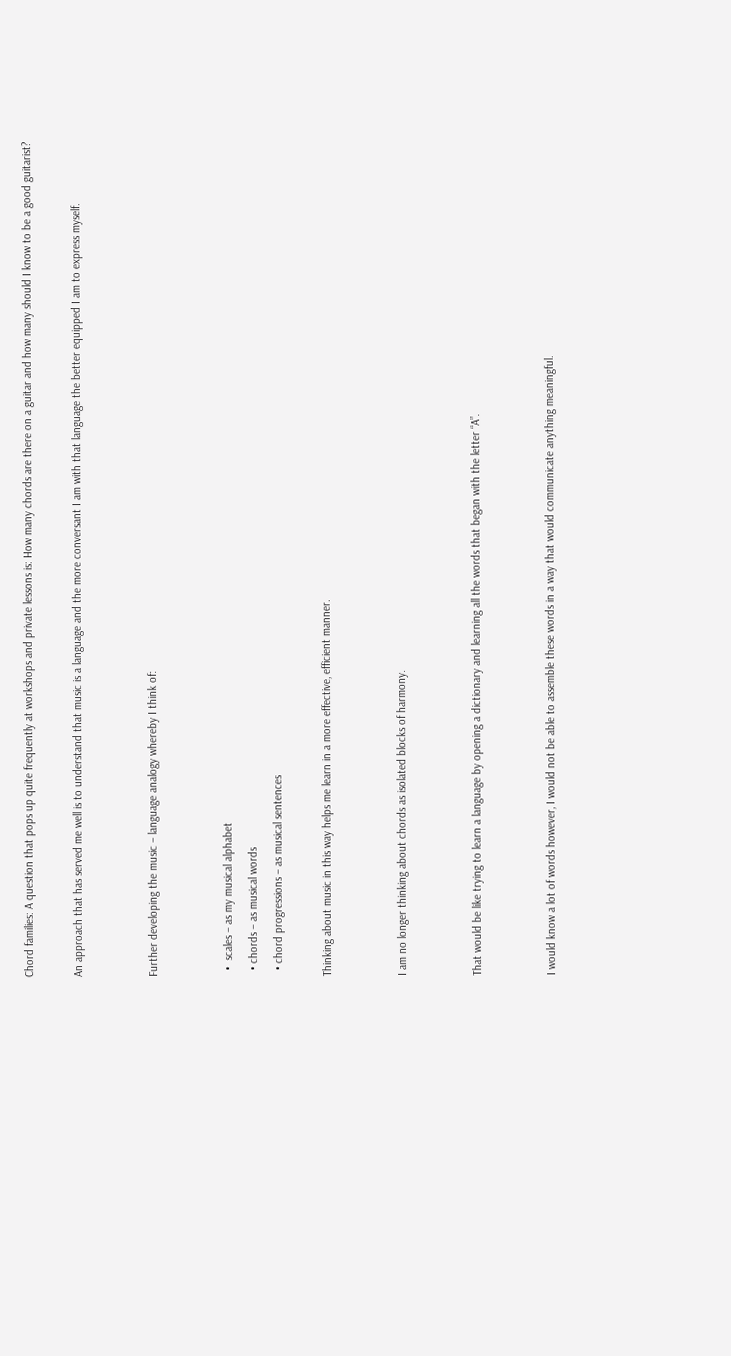Chord families: A question that pops up quite frequently at workshops and private lessons is: How many chords are there on a guitar and how many should I know to be a good guitarist?

An approach that has served me well is to understand that music is a language and the more conversant I am with that language the better equipped I am to express myself.


Further developing the music – language analogy whereby I think of:


  •  scales – as my musical alphabet
  • chords – as musical words
  • chord progressions – as musical sentences

Thinking about music in this way helps me learn in a more effective, efficient manner.


I am no longer thinking about chords as isolated blocks of harmony.


That would be like trying to learn a language by opening a dictionary and learning all the words that began with the letter “A”.


I would know a lot of words however, I would not be able to assemble these words in a way that would communicate anything meaningful.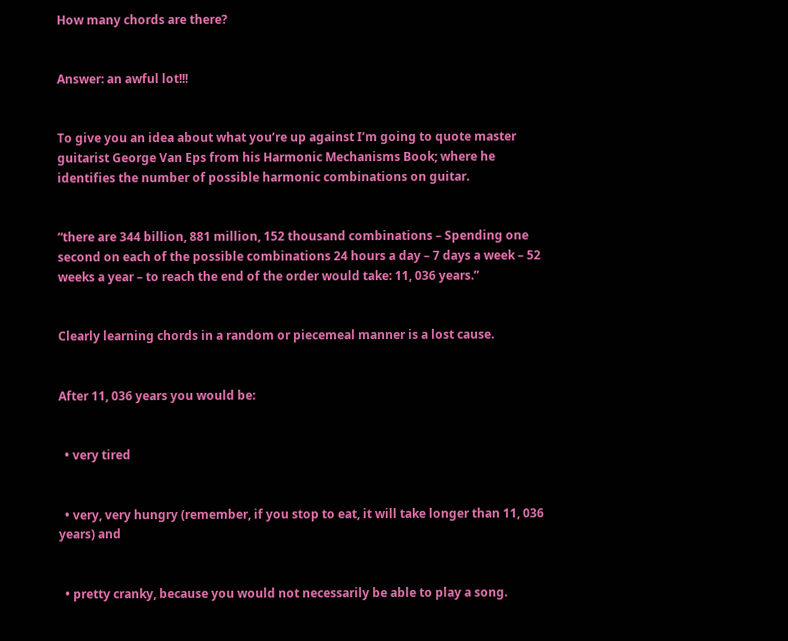How many chords are there?


Answer: an awful lot!!!


To give you an idea about what you’re up against I’m going to quote master guitarist George Van Eps from his Harmonic Mechanisms Book; where he identifies the number of possible harmonic combinations on guitar.


“there are 344 billion, 881 million, 152 thousand combinations – Spending one second on each of the possible combinations 24 hours a day – 7 days a week – 52 weeks a year – to reach the end of the order would take: 11, 036 years.”


Clearly learning chords in a random or piecemeal manner is a lost cause.


After 11, 036 years you would be:


  • very tired


  • very, very hungry (remember, if you stop to eat, it will take longer than 11, 036 years) and


  • pretty cranky, because you would not necessarily be able to play a song.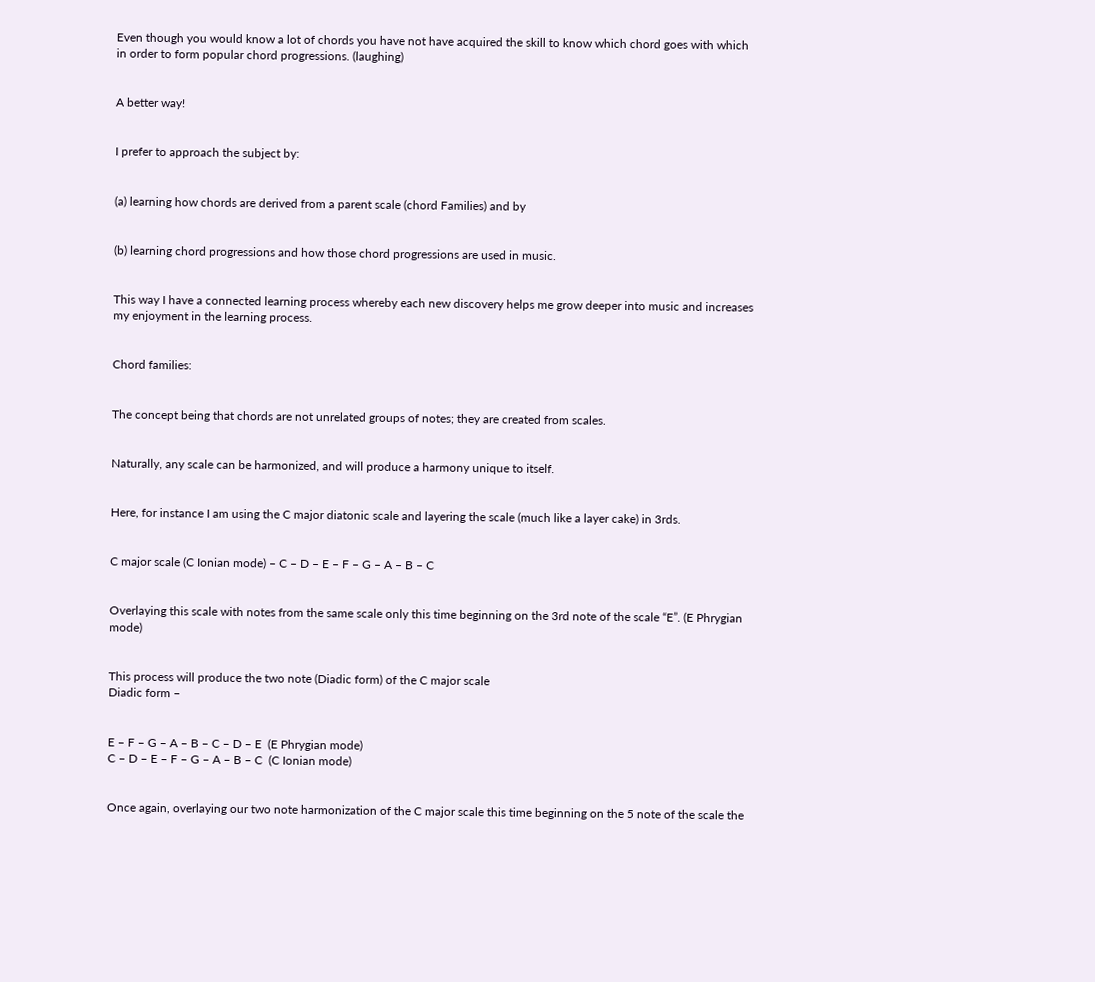Even though you would know a lot of chords you have not have acquired the skill to know which chord goes with which in order to form popular chord progressions. (laughing)


A better way!


I prefer to approach the subject by:


(a) learning how chords are derived from a parent scale (chord Families) and by


(b) learning chord progressions and how those chord progressions are used in music.


This way I have a connected learning process whereby each new discovery helps me grow deeper into music and increases my enjoyment in the learning process.


Chord families:


The concept being that chords are not unrelated groups of notes; they are created from scales.


Naturally, any scale can be harmonized, and will produce a harmony unique to itself.


Here, for instance I am using the C major diatonic scale and layering the scale (much like a layer cake) in 3rds.


C major scale (C Ionian mode) – C – D – E – F – G – A – B – C


Overlaying this scale with notes from the same scale only this time beginning on the 3rd note of the scale “E”. (E Phrygian mode)


This process will produce the two note (Diadic form) of the C major scale
Diadic form –


E – F – G – A – B – C – D – E  (E Phrygian mode)
C – D – E – F – G – A – B – C  (C Ionian mode)


Once again, overlaying our two note harmonization of the C major scale this time beginning on the 5 note of the scale the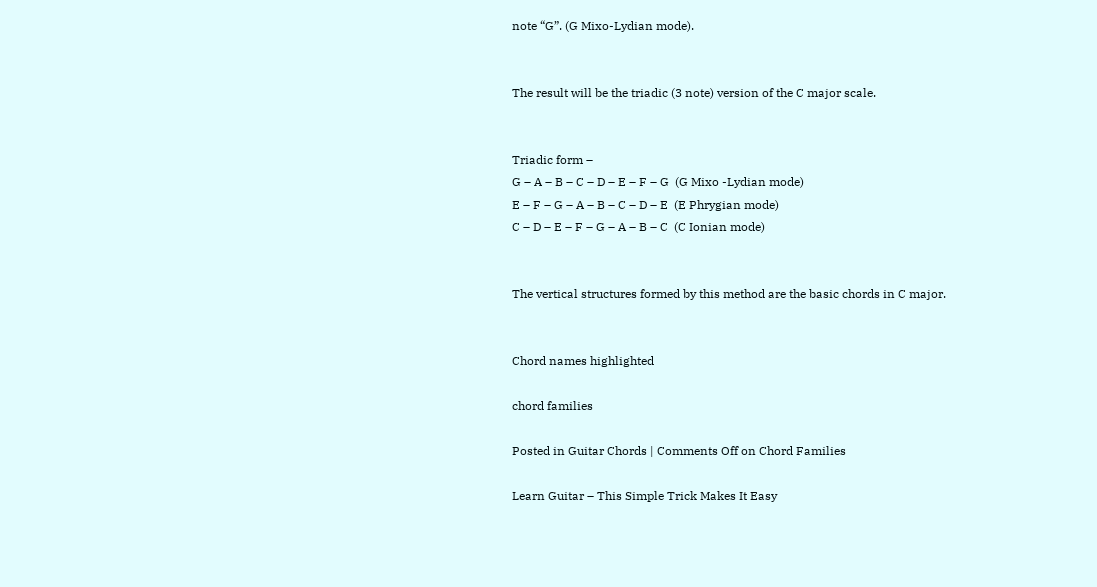note “G”. (G Mixo-Lydian mode).


The result will be the triadic (3 note) version of the C major scale.


Triadic form –
G – A – B – C – D – E – F – G  (G Mixo -Lydian mode)
E – F – G – A – B – C – D – E  (E Phrygian mode)
C – D – E – F – G – A – B – C  (C Ionian mode)


The vertical structures formed by this method are the basic chords in C major.


Chord names highlighted

chord families

Posted in Guitar Chords | Comments Off on Chord Families

Learn Guitar – This Simple Trick Makes It Easy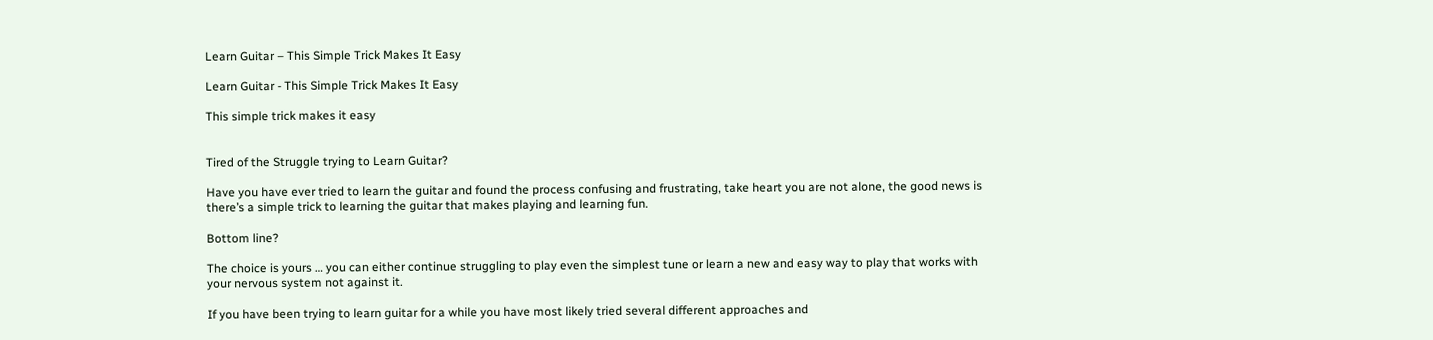Learn Guitar – This Simple Trick Makes It Easy

Learn Guitar - This Simple Trick Makes It Easy

This simple trick makes it easy


Tired of the Struggle trying to Learn Guitar?

Have you have ever tried to learn the guitar and found the process confusing and frustrating, take heart you are not alone, the good news is there’s a simple trick to learning the guitar that makes playing and learning fun.

Bottom line?

The choice is yours … you can either continue struggling to play even the simplest tune or learn a new and easy way to play that works with your nervous system not against it.

If you have been trying to learn guitar for a while you have most likely tried several different approaches and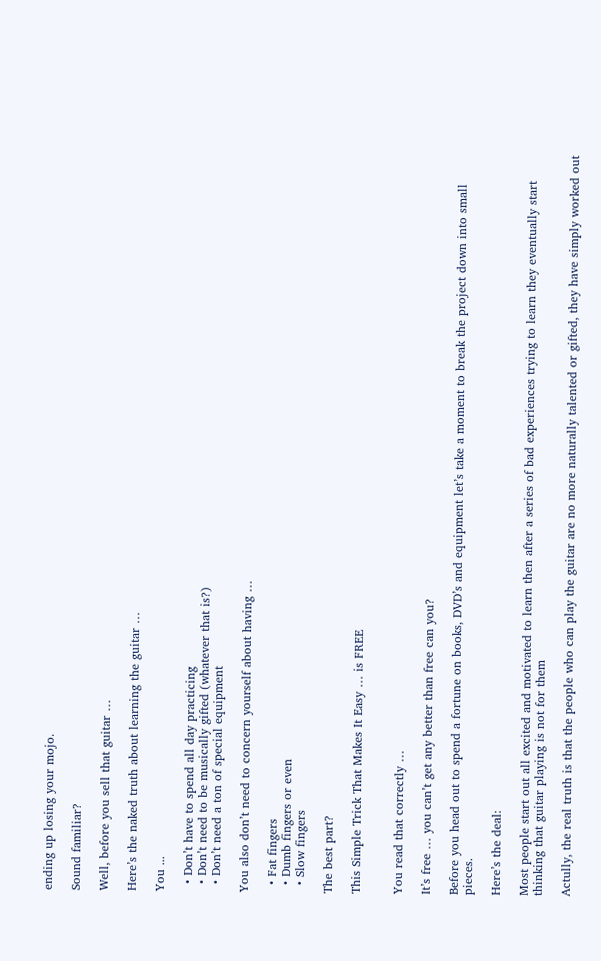ending up losing your mojo.

Sound familiar?

Well, before you sell that guitar …

Here’s the naked truth about learning the guitar …

You ...

  • Don’t have to spend all day practicing
  • Don’t need to be musically gifted (whatever that is?)
  • Don’t need a ton of special equipment

You also don’t need to concern yourself about having …

  • Fat fingers
  • Dumb fingers or even
  • Slow fingers

The best part?

This Simple Trick That Makes It Easy … is FREE


You read that correctly …

It’s free … you can’t get any better than free can you?

Before you head out to spend a fortune on books, DVD’s and equipment let’s take a moment to break the project down into small pieces.

Here’s the deal:

Most people start out all excited and motivated to learn then after a series of bad experiences trying to learn they eventually start thinking that guitar playing is not for them

Actully, the real truth is that the people who can play the guitar are no more naturally talented or gifted, they have simply worked out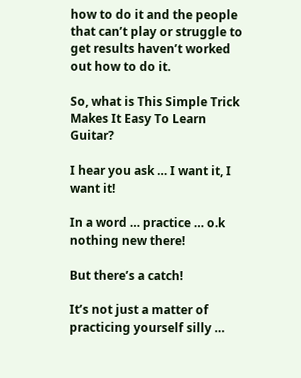how to do it and the people that can’t play or struggle to get results haven’t worked out how to do it.

So, what is This Simple Trick Makes It Easy To Learn Guitar?

I hear you ask … I want it, I want it!

In a word … practice … o.k nothing new there!

But there’s a catch!

It’s not just a matter of practicing yourself silly …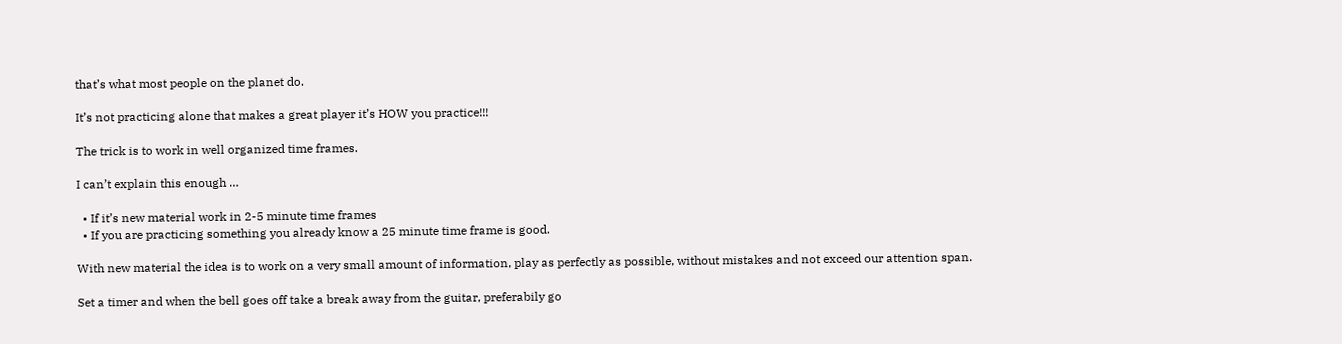that’s what most people on the planet do.

It’s not practicing alone that makes a great player it’s HOW you practice!!!

The trick is to work in well organized time frames.

I can’t explain this enough …

  • If it’s new material work in 2-5 minute time frames
  • If you are practicing something you already know a 25 minute time frame is good.

With new material the idea is to work on a very small amount of information, play as perfectly as possible, without mistakes and not exceed our attention span.

Set a timer and when the bell goes off take a break away from the guitar, preferabily go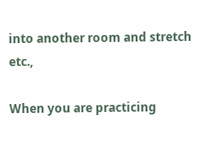into another room and stretch etc.,

When you are practicing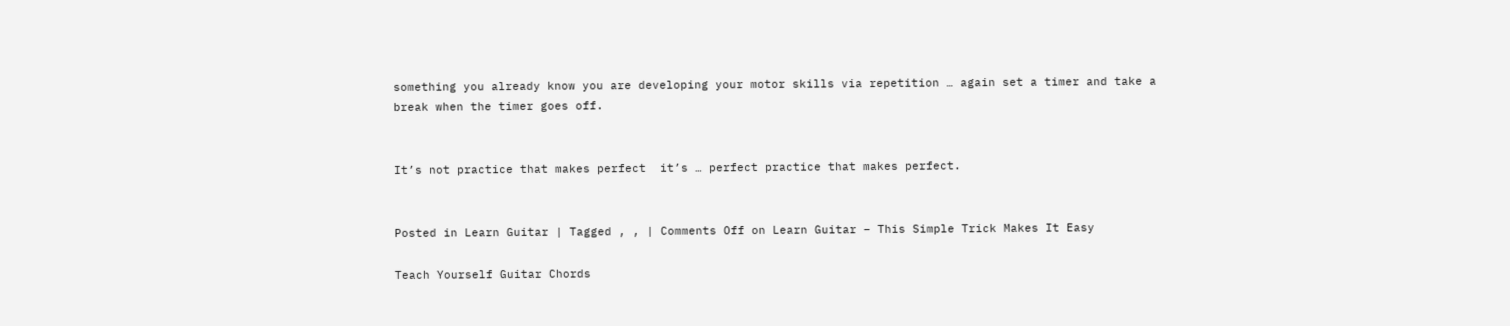something you already know you are developing your motor skills via repetition … again set a timer and take a break when the timer goes off.


It’s not practice that makes perfect  it’s … perfect practice that makes perfect.


Posted in Learn Guitar | Tagged , , | Comments Off on Learn Guitar – This Simple Trick Makes It Easy

Teach Yourself Guitar Chords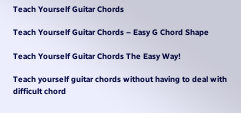Teach Yourself Guitar Chords

Teach Yourself Guitar Chords – Easy G Chord Shape

Teach Yourself Guitar Chords The Easy Way!

Teach yourself guitar chords without having to deal with difficult chord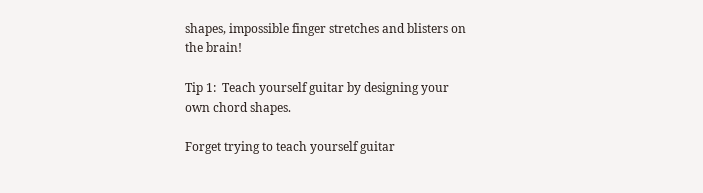shapes, impossible finger stretches and blisters on the brain!

Tip 1:  Teach yourself guitar by designing your own chord shapes.

Forget trying to teach yourself guitar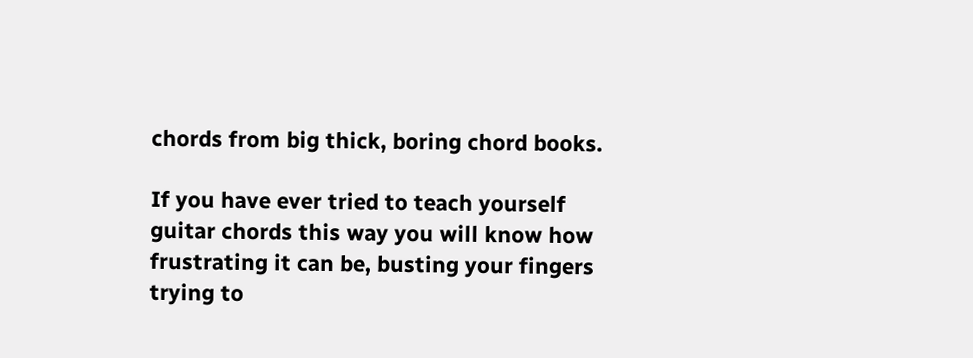chords from big thick, boring chord books.

If you have ever tried to teach yourself guitar chords this way you will know how frustrating it can be, busting your fingers trying to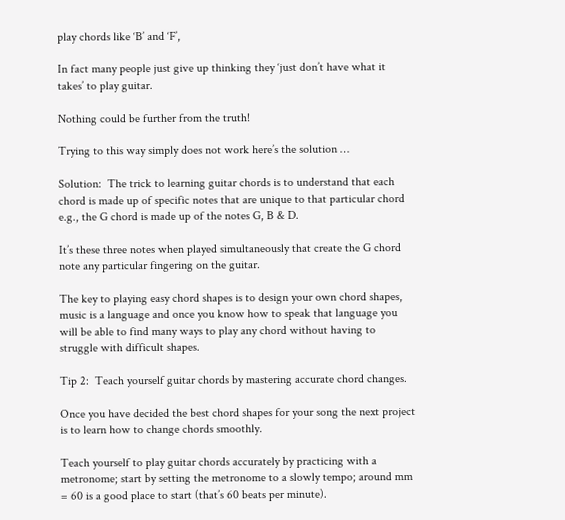play chords like ‘B’ and ‘F’,

In fact many people just give up thinking they ‘just don’t have what it takes’ to play guitar.

Nothing could be further from the truth!

Trying to this way simply does not work here’s the solution …

Solution:  The trick to learning guitar chords is to understand that each chord is made up of specific notes that are unique to that particular chord e.g., the G chord is made up of the notes G, B & D.

It’s these three notes when played simultaneously that create the G chord note any particular fingering on the guitar.

The key to playing easy chord shapes is to design your own chord shapes, music is a language and once you know how to speak that language you will be able to find many ways to play any chord without having to struggle with difficult shapes.

Tip 2:  Teach yourself guitar chords by mastering accurate chord changes.

Once you have decided the best chord shapes for your song the next project is to learn how to change chords smoothly.

Teach yourself to play guitar chords accurately by practicing with a metronome; start by setting the metronome to a slowly tempo; around mm = 60 is a good place to start (that’s 60 beats per minute).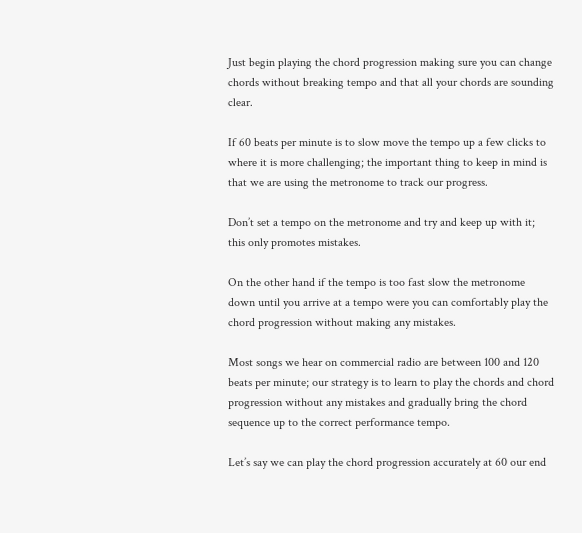Just begin playing the chord progression making sure you can change chords without breaking tempo and that all your chords are sounding clear.

If 60 beats per minute is to slow move the tempo up a few clicks to where it is more challenging; the important thing to keep in mind is that we are using the metronome to track our progress.

Don’t set a tempo on the metronome and try and keep up with it; this only promotes mistakes.

On the other hand if the tempo is too fast slow the metronome down until you arrive at a tempo were you can comfortably play the chord progression without making any mistakes.

Most songs we hear on commercial radio are between 100 and 120 beats per minute; our strategy is to learn to play the chords and chord progression without any mistakes and gradually bring the chord sequence up to the correct performance tempo.

Let’s say we can play the chord progression accurately at 60 our end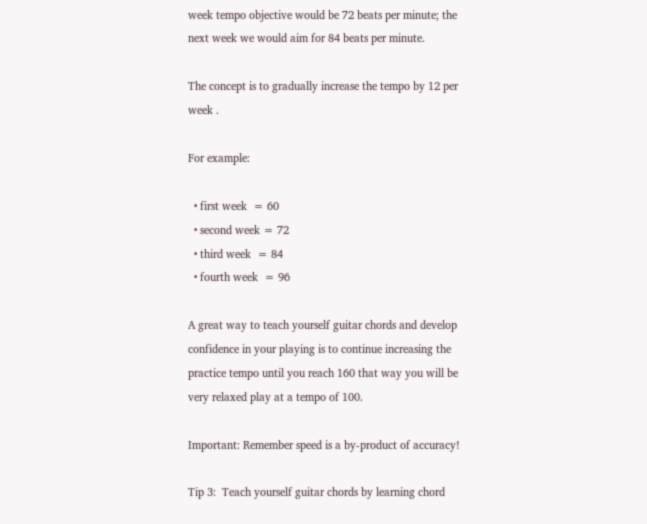week tempo objective would be 72 beats per minute; the next week we would aim for 84 beats per minute.

The concept is to gradually increase the tempo by 12 per week .

For example:

  • first week  = 60
  • second week = 72
  • third week  = 84
  • fourth week  = 96

A great way to teach yourself guitar chords and develop confidence in your playing is to continue increasing the practice tempo until you reach 160 that way you will be very relaxed play at a tempo of 100.

Important: Remember speed is a by-product of accuracy!

Tip 3:  Teach yourself guitar chords by learning chord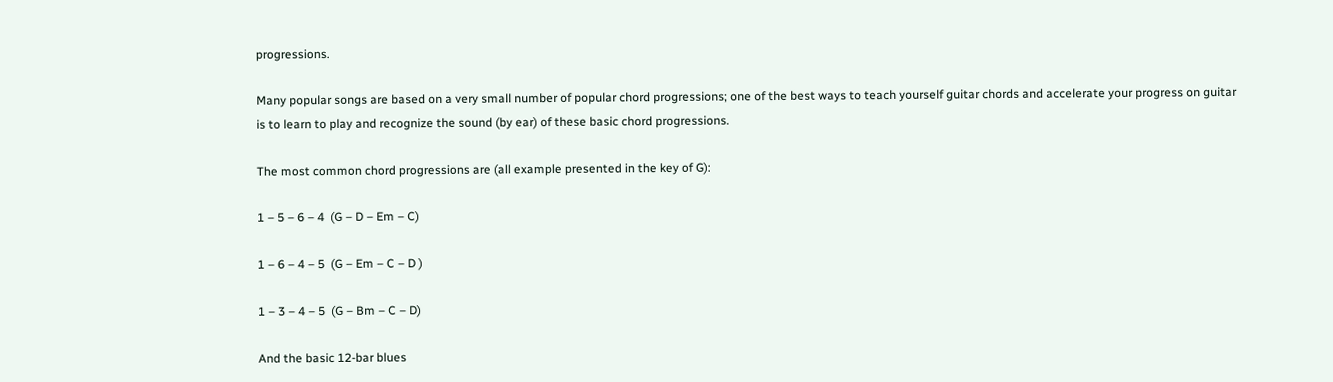progressions.

Many popular songs are based on a very small number of popular chord progressions; one of the best ways to teach yourself guitar chords and accelerate your progress on guitar is to learn to play and recognize the sound (by ear) of these basic chord progressions.

The most common chord progressions are (all example presented in the key of G):

1 – 5 – 6 – 4  (G – D – Em – C)

1 – 6 – 4 – 5  (G – Em – C – D )

1 – 3 – 4 – 5  (G – Bm – C – D)

And the basic 12-bar blues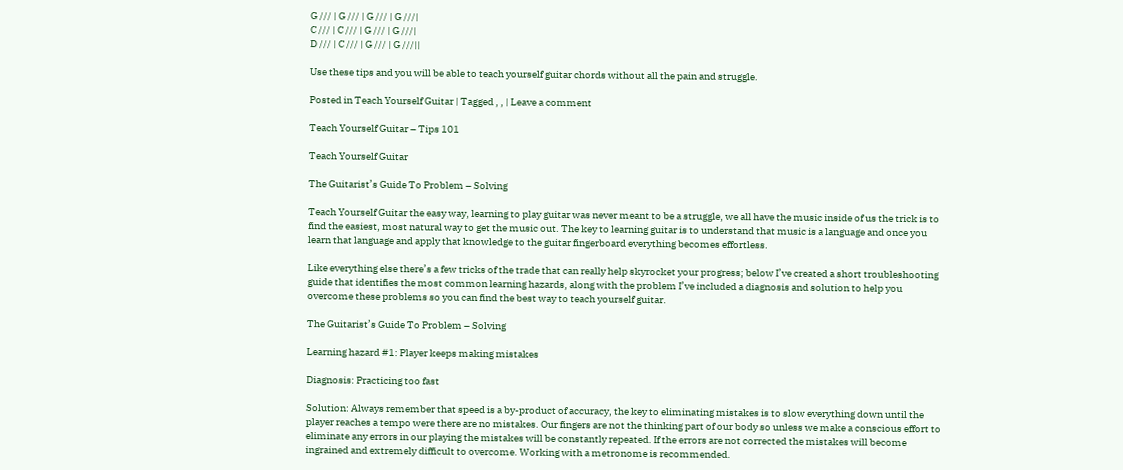G /// | G /// | G /// | G ///|
C /// | C /// | G /// | G ///|
D /// | C /// | G /// | G ///||

Use these tips and you will be able to teach yourself guitar chords without all the pain and struggle.

Posted in Teach Yourself Guitar | Tagged , , | Leave a comment

Teach Yourself Guitar – Tips 101

Teach Yourself Guitar

The Guitarist’s Guide To Problem – Solving

Teach Yourself Guitar the easy way, learning to play guitar was never meant to be a struggle, we all have the music inside of us the trick is to find the easiest, most natural way to get the music out. The key to learning guitar is to understand that music is a language and once you learn that language and apply that knowledge to the guitar fingerboard everything becomes effortless.

Like everything else there’s a few tricks of the trade that can really help skyrocket your progress; below I’ve created a short troubleshooting guide that identifies the most common learning hazards, along with the problem I’ve included a diagnosis and solution to help you overcome these problems so you can find the best way to teach yourself guitar.

The Guitarist’s Guide To Problem – Solving

Learning hazard #1: Player keeps making mistakes

Diagnosis: Practicing too fast

Solution: Always remember that speed is a by-product of accuracy, the key to eliminating mistakes is to slow everything down until the player reaches a tempo were there are no mistakes. Our fingers are not the thinking part of our body so unless we make a conscious effort to eliminate any errors in our playing the mistakes will be constantly repeated. If the errors are not corrected the mistakes will become ingrained and extremely difficult to overcome. Working with a metronome is recommended.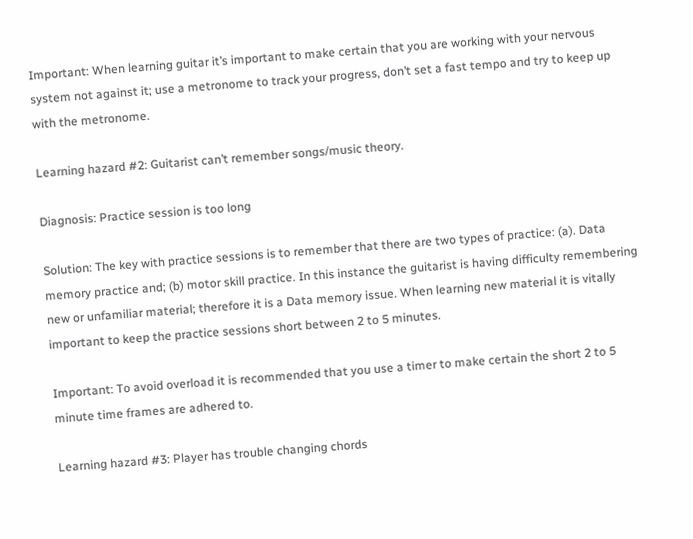Important: When learning guitar it’s important to make certain that you are working with your nervous system not against it; use a metronome to track your progress, don’t set a fast tempo and try to keep up with the metronome.

Learning hazard #2: Guitarist can’t remember songs/music theory.

Diagnosis: Practice session is too long

Solution: The key with practice sessions is to remember that there are two types of practice: (a). Data memory practice and; (b) motor skill practice. In this instance the guitarist is having difficulty remembering new or unfamiliar material; therefore it is a Data memory issue. When learning new material it is vitally important to keep the practice sessions short between 2 to 5 minutes.

Important: To avoid overload it is recommended that you use a timer to make certain the short 2 to 5 minute time frames are adhered to.

Learning hazard #3: Player has trouble changing chords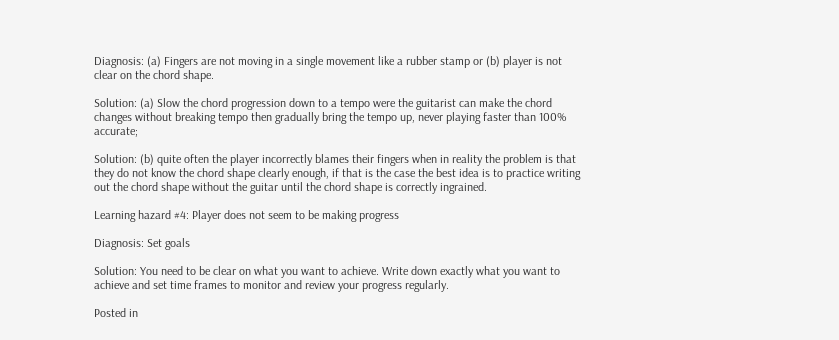Diagnosis: (a) Fingers are not moving in a single movement like a rubber stamp or (b) player is not clear on the chord shape.

Solution: (a) Slow the chord progression down to a tempo were the guitarist can make the chord changes without breaking tempo then gradually bring the tempo up, never playing faster than 100% accurate;

Solution: (b) quite often the player incorrectly blames their fingers when in reality the problem is that they do not know the chord shape clearly enough, if that is the case the best idea is to practice writing out the chord shape without the guitar until the chord shape is correctly ingrained.

Learning hazard #4: Player does not seem to be making progress

Diagnosis: Set goals

Solution: You need to be clear on what you want to achieve. Write down exactly what you want to achieve and set time frames to monitor and review your progress regularly.

Posted in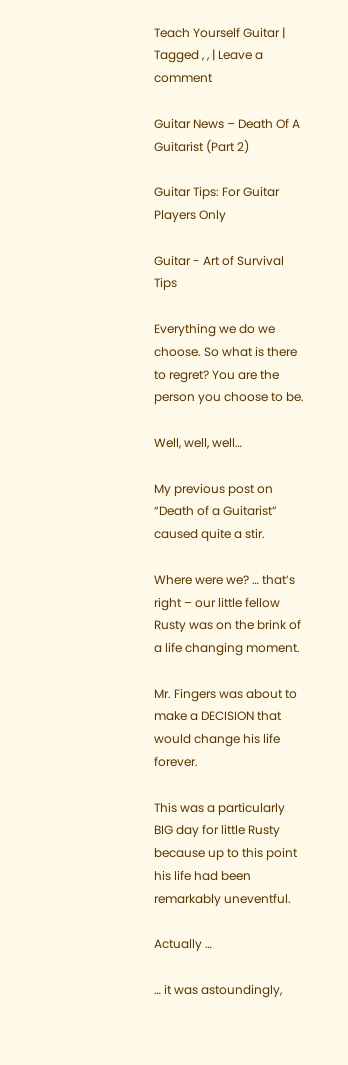Teach Yourself Guitar | Tagged , , | Leave a comment

Guitar News – Death Of A Guitarist (Part 2)

Guitar Tips: For Guitar Players Only

Guitar - Art of Survival Tips

Everything we do we choose. So what is there to regret? You are the person you choose to be.

Well, well, well…

My previous post on “Death of a Guitarist” caused quite a stir.

Where were we? … that’s right – our little fellow Rusty was on the brink of a life changing moment.

Mr. Fingers was about to make a DECISION that would change his life forever.

This was a particularly BIG day for little Rusty because up to this point his life had been remarkably uneventful.

Actually …

… it was astoundingly,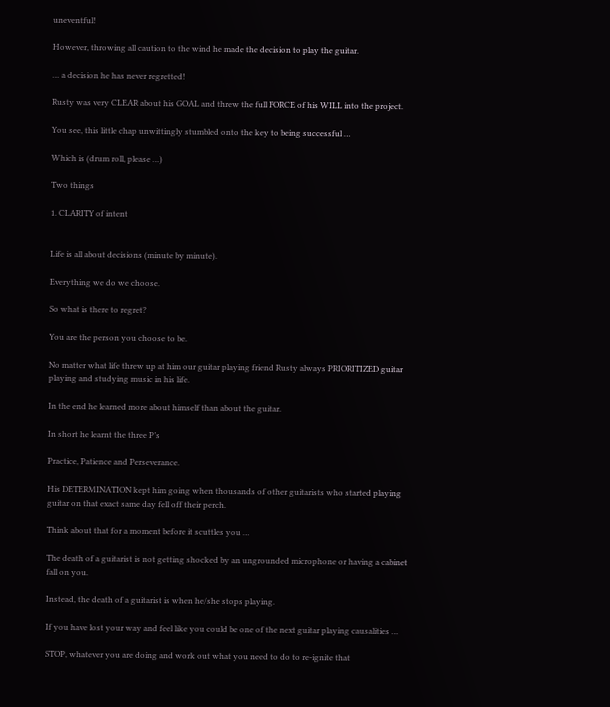uneventful!

However, throwing all caution to the wind he made the decision to play the guitar.

… a decision he has never regretted!

Rusty was very CLEAR about his GOAL and threw the full FORCE of his WILL into the project.

You see, this little chap unwittingly stumbled onto the key to being successful …

Which is (drum roll, please …)

Two things

1. CLARITY of intent


Life is all about decisions (minute by minute).

Everything we do we choose.

So what is there to regret?

You are the person you choose to be.

No matter what life threw up at him our guitar playing friend Rusty always PRIORITIZED guitar playing and studying music in his life.

In the end he learned more about himself than about the guitar.

In short he learnt the three P’s

Practice, Patience and Perseverance.

His DETERMINATION kept him going when thousands of other guitarists who started playing guitar on that exact same day fell off their perch.

Think about that for a moment before it scuttles you …

The death of a guitarist is not getting shocked by an ungrounded microphone or having a cabinet fall on you.

Instead, the death of a guitarist is when he/she stops playing.

If you have lost your way and feel like you could be one of the next guitar playing causalities …

STOP, whatever you are doing and work out what you need to do to re-ignite that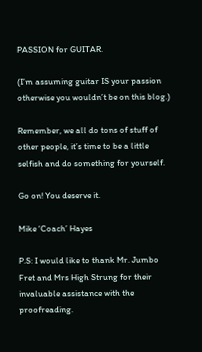PASSION for GUITAR.

(I’m assuming guitar IS your passion otherwise you wouldn’t be on this blog.)

Remember, we all do tons of stuff of other people, it’s time to be a little selfish and do something for yourself.

Go on! You deserve it.

Mike ‘Coach’ Hayes

P.S: I would like to thank Mr. Jumbo Fret and Mrs High Strung for their invaluable assistance with the proofreading.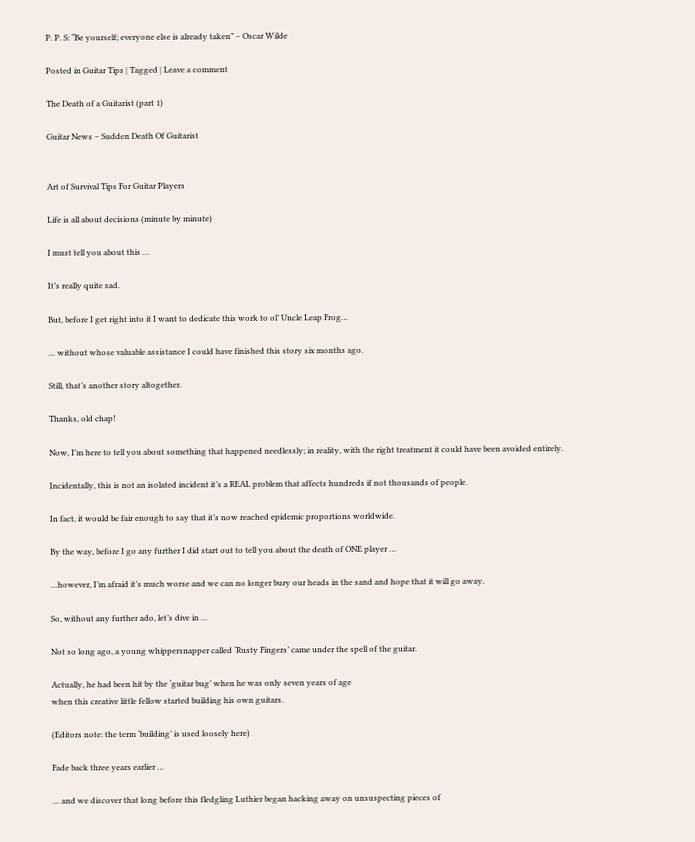P. P. S: “Be yourself; everyone else is already taken” – Oscar Wilde

Posted in Guitar Tips | Tagged | Leave a comment

The Death of a Guitarist (part 1)

Guitar News – Sudden Death Of Guitarist


Art of Survival Tips For Guitar Players

Life is all about decisions (minute by minute)

I must tell you about this …

It’s really quite sad.

But, before I get right into it I want to dedicate this work to ol’ Uncle Leap Frog…

… without whose valuable assistance I could have finished this story six months ago.

Still, that’s another story altogether.

Thanks, old chap!

Now, I’m here to tell you about something that happened needlessly; in reality, with the right treatment it could have been avoided entirely.

Incidentally, this is not an isolated incident it’s a REAL problem that affects hundreds if not thousands of people.

In fact, it would be fair enough to say that it’s now reached epidemic proportions worldwide.

By the way, before I go any further I did start out to tell you about the death of ONE player …

…however, I’m afraid it’s much worse and we can no longer bury our heads in the sand and hope that it will go away.

So, without any further ado, let’s dive in …

Not so long ago, a young whippersnapper called ‘Rusty Fingers’ came under the spell of the guitar.

Actually, he had been hit by the ‘guitar bug’ when he was only seven years of age
when this creative little fellow started building his own guitars.

(Editors note: the term ‘building’ is used loosely here)

Fade back three years earlier …

… and we discover that long before this fledgling Luthier began hacking away on unsuspecting pieces of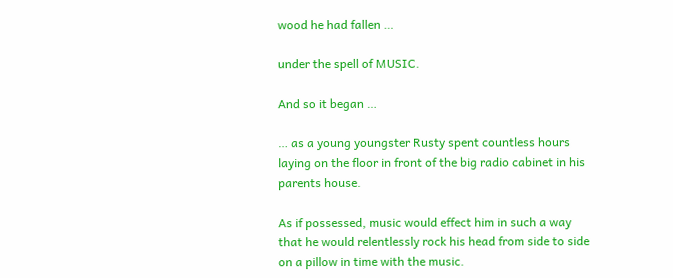wood he had fallen …

under the spell of MUSIC.

And so it began …

… as a young youngster Rusty spent countless hours laying on the floor in front of the big radio cabinet in his parents house.

As if possessed, music would effect him in such a way that he would relentlessly rock his head from side to side on a pillow in time with the music.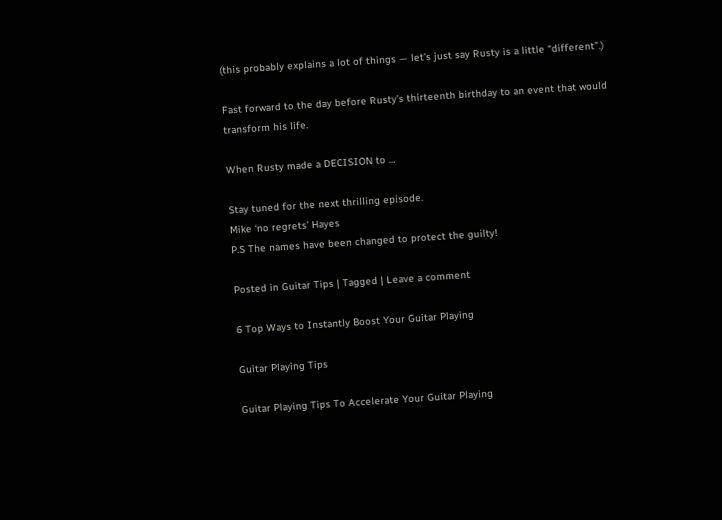(this probably explains a lot of things — let’s just say Rusty is a little “different”.)

Fast forward to the day before Rusty’s thirteenth birthday to an event that would transform his life.

When Rusty made a DECISION to …

Stay tuned for the next thrilling episode.
Mike ‘no regrets’ Hayes
P.S The names have been changed to protect the guilty!

Posted in Guitar Tips | Tagged | Leave a comment

6 Top Ways to Instantly Boost Your Guitar Playing

Guitar Playing Tips

Guitar Playing Tips To Accelerate Your Guitar Playing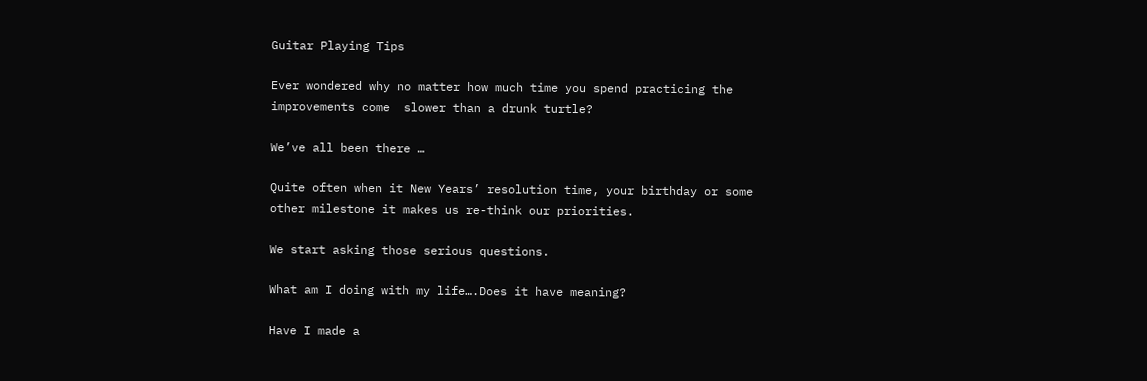Guitar Playing Tips

Ever wondered why no matter how much time you spend practicing the improvements come  slower than a drunk turtle?

We’ve all been there …

Quite often when it New Years’ resolution time, your birthday or some other milestone it makes us re-think our priorities.

We start asking those serious questions.

What am I doing with my life….Does it have meaning?

Have I made a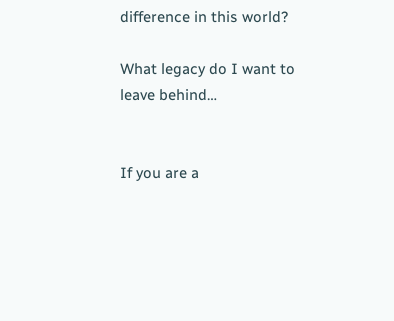difference in this world?

What legacy do I want to leave behind…


If you are a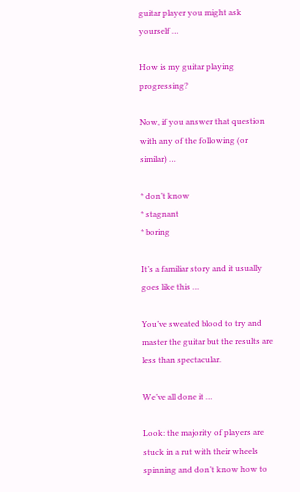guitar player you might ask yourself …

How is my guitar playing progressing?

Now, if you answer that question with any of the following (or similar) …

* don’t know
* stagnant
* boring

It’s a familiar story and it usually goes like this …

You’ve sweated blood to try and master the guitar but the results are less than spectacular.

We’ve all done it …

Look: the majority of players are stuck in a rut with their wheels spinning and don’t know how to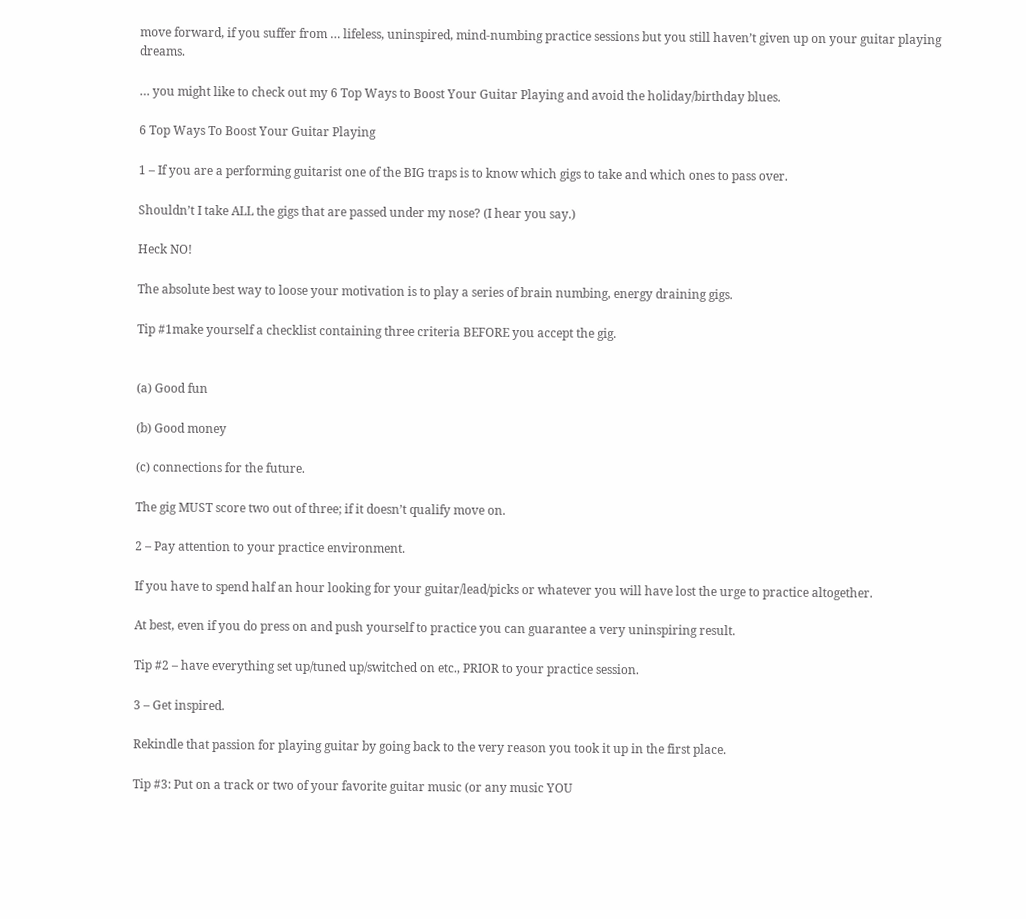move forward, if you suffer from … lifeless, uninspired, mind-numbing practice sessions but you still haven’t given up on your guitar playing dreams.

… you might like to check out my 6 Top Ways to Boost Your Guitar Playing and avoid the holiday/birthday blues.

6 Top Ways To Boost Your Guitar Playing

1 – If you are a performing guitarist one of the BIG traps is to know which gigs to take and which ones to pass over.

Shouldn’t I take ALL the gigs that are passed under my nose? (I hear you say.)

Heck NO!

The absolute best way to loose your motivation is to play a series of brain numbing, energy draining gigs.

Tip #1make yourself a checklist containing three criteria BEFORE you accept the gig.


(a) Good fun

(b) Good money

(c) connections for the future.

The gig MUST score two out of three; if it doesn’t qualify move on.

2 – Pay attention to your practice environment.

If you have to spend half an hour looking for your guitar/lead/picks or whatever you will have lost the urge to practice altogether.

At best, even if you do press on and push yourself to practice you can guarantee a very uninspiring result.

Tip #2 – have everything set up/tuned up/switched on etc., PRIOR to your practice session.

3 – Get inspired.

Rekindle that passion for playing guitar by going back to the very reason you took it up in the first place.

Tip #3: Put on a track or two of your favorite guitar music (or any music YOU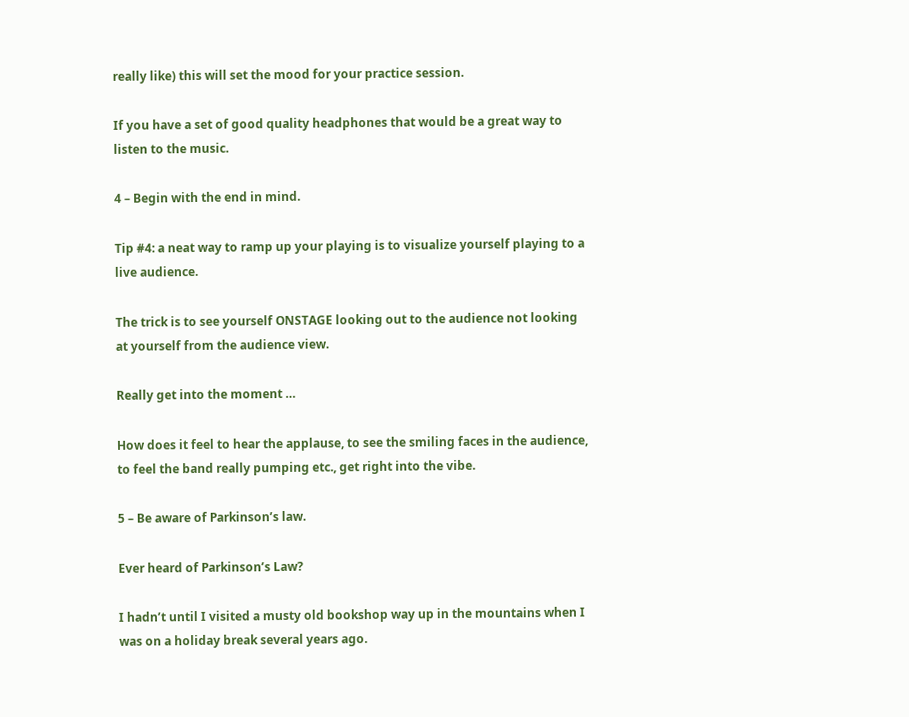really like) this will set the mood for your practice session.

If you have a set of good quality headphones that would be a great way to listen to the music.

4 – Begin with the end in mind.

Tip #4: a neat way to ramp up your playing is to visualize yourself playing to a live audience.

The trick is to see yourself ONSTAGE looking out to the audience not looking at yourself from the audience view.

Really get into the moment …

How does it feel to hear the applause, to see the smiling faces in the audience, to feel the band really pumping etc., get right into the vibe.

5 – Be aware of Parkinson’s law.

Ever heard of Parkinson’s Law?

I hadn’t until I visited a musty old bookshop way up in the mountains when I was on a holiday break several years ago.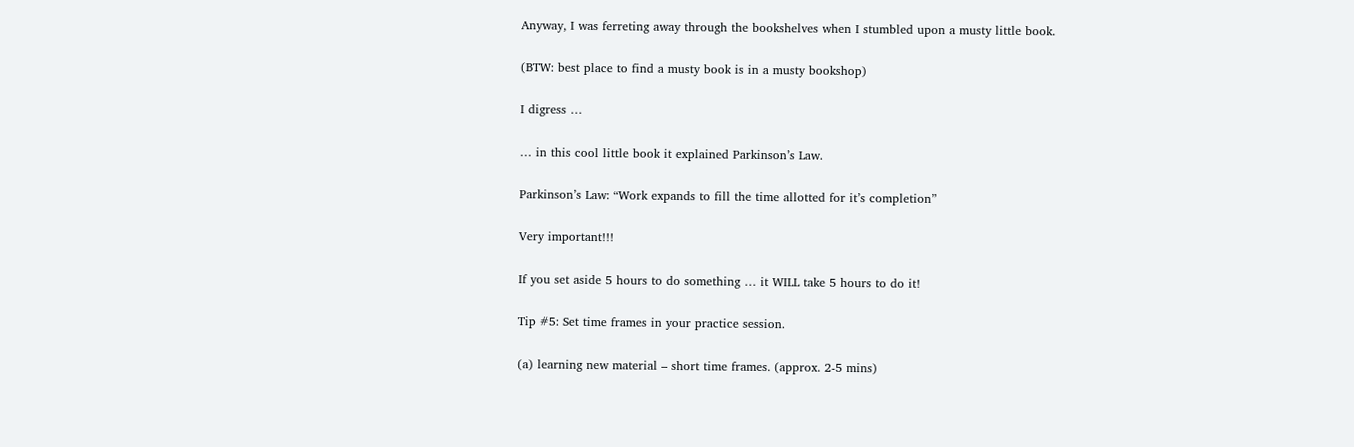Anyway, I was ferreting away through the bookshelves when I stumbled upon a musty little book.

(BTW: best place to find a musty book is in a musty bookshop)

I digress …

… in this cool little book it explained Parkinson’s Law.

Parkinson’s Law: “Work expands to fill the time allotted for it’s completion”

Very important!!!

If you set aside 5 hours to do something … it WILL take 5 hours to do it!

Tip #5: Set time frames in your practice session.

(a) learning new material – short time frames. (approx. 2-5 mins)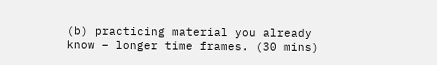(b) practicing material you already know – longer time frames. (30 mins)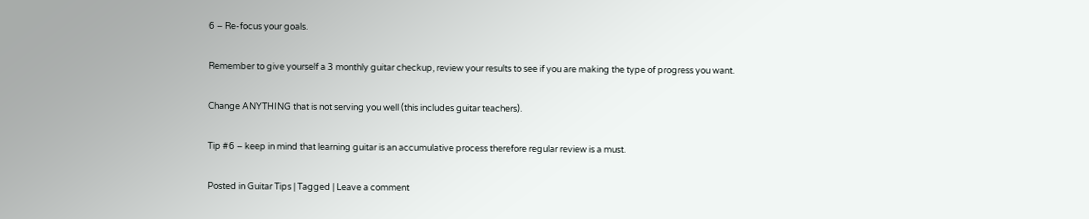6 – Re-focus your goals.

Remember to give yourself a 3 monthly guitar checkup, review your results to see if you are making the type of progress you want.

Change ANYTHING that is not serving you well (this includes guitar teachers).

Tip #6 – keep in mind that learning guitar is an accumulative process therefore regular review is a must.

Posted in Guitar Tips | Tagged | Leave a comment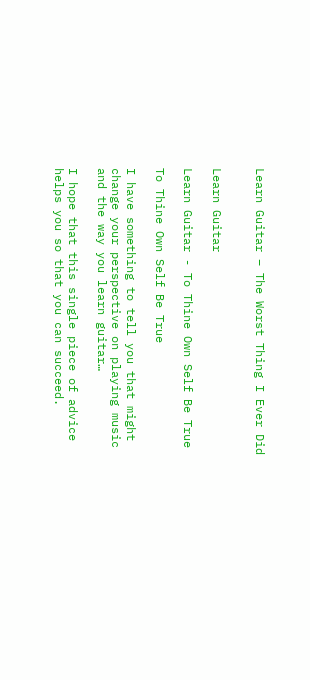Learn Guitar – The Worst Thing I Ever Did


Learn Guitar

Learn Guitar - To Thine Own Self Be True

To Thine Own Self Be True

I have something to tell you that might
change your perspective on playing music
and the way you learn guitar…

I hope that this single piece of advice
helps you so that you can succeed.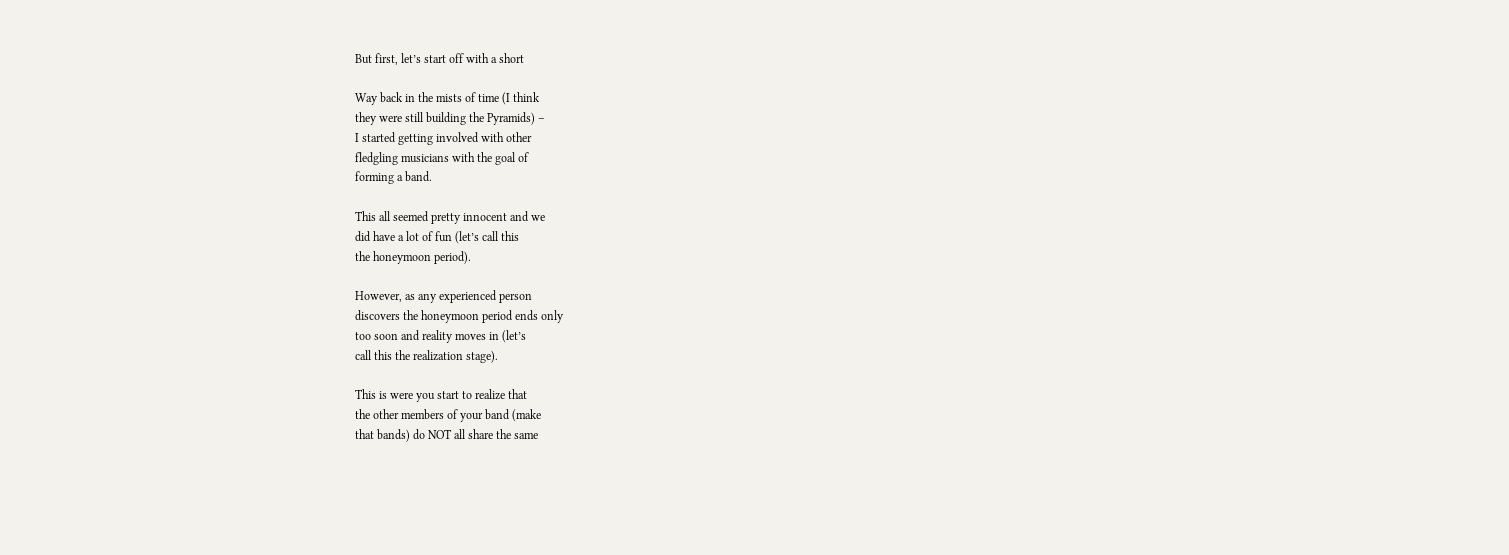But first, let’s start off with a short

Way back in the mists of time (I think
they were still building the Pyramids) –
I started getting involved with other
fledgling musicians with the goal of
forming a band.

This all seemed pretty innocent and we
did have a lot of fun (let’s call this
the honeymoon period).

However, as any experienced person
discovers the honeymoon period ends only
too soon and reality moves in (let’s
call this the realization stage).

This is were you start to realize that
the other members of your band (make
that bands) do NOT all share the same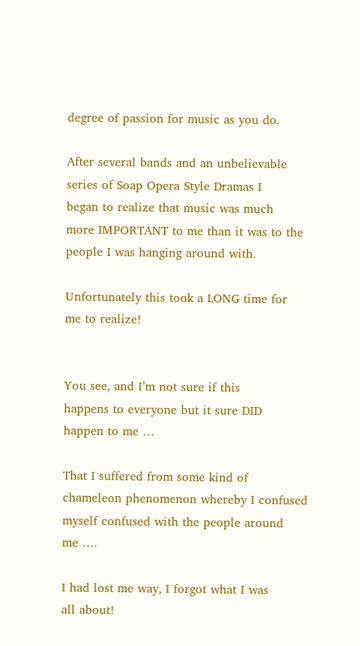degree of passion for music as you do.

After several bands and an unbelievable
series of Soap Opera Style Dramas I
began to realize that music was much
more IMPORTANT to me than it was to the
people I was hanging around with.

Unfortunately this took a LONG time for
me to realize!


You see, and I’m not sure if this
happens to everyone but it sure DID
happen to me …

That I suffered from some kind of
chameleon phenomenon whereby I confused
myself confused with the people around
me ….

I had lost me way, I forgot what I was
all about!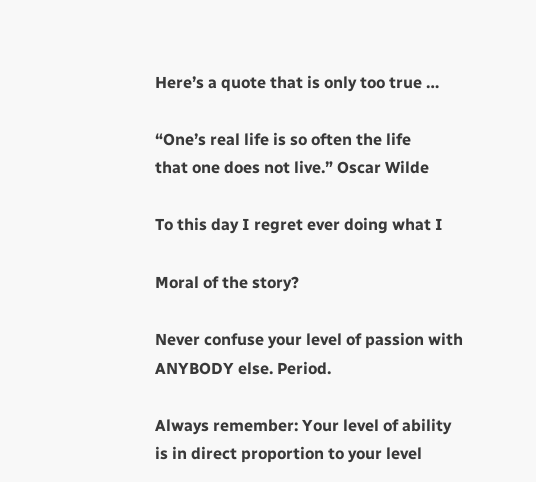Here’s a quote that is only too true …

“One’s real life is so often the life
that one does not live.” Oscar Wilde

To this day I regret ever doing what I

Moral of the story?

Never confuse your level of passion with
ANYBODY else. Period.

Always remember: Your level of ability
is in direct proportion to your level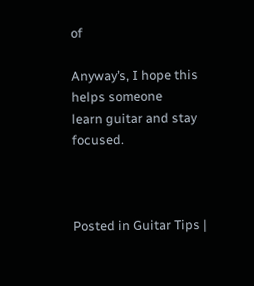of

Anyway’s, I hope this helps someone
learn guitar and stay focused.



Posted in Guitar Tips |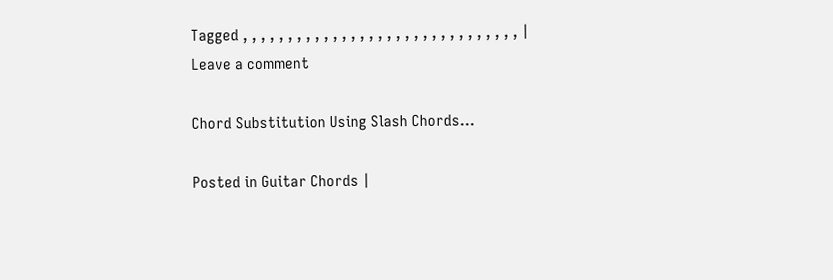Tagged , , , , , , , , , , , , , , , , , , , , , , , , , , , , , , , | Leave a comment

Chord Substitution Using Slash Chords…

Posted in Guitar Chords |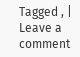Tagged , | Leave a comment